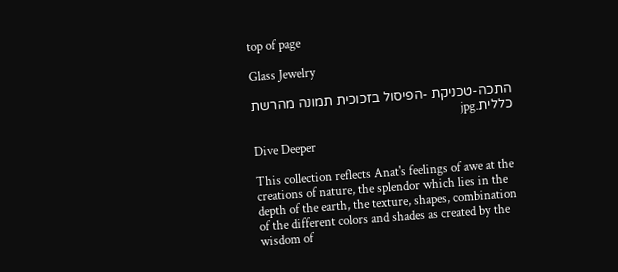top of page

Glass Jewelry

התכה-טכניקת -הפיסול בזכוכית תמונה מהרשת כללית.jpg

Dive Deeper

This collection reflects Anat's feelings of awe at the creations of nature, the splendor which lies in the depth of the earth, the texture, shapes, combination of the different colors and shades as created by the wisdom of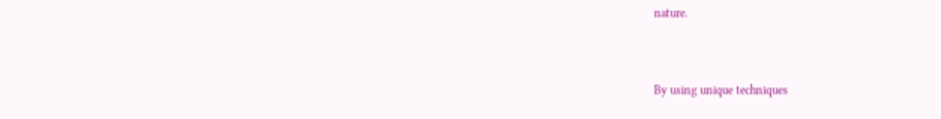nature.


By using unique techniques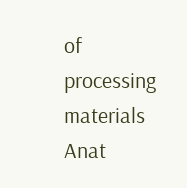of processing materials Anat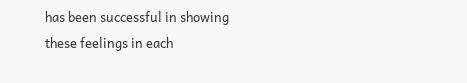has been successful in showing these feelings in each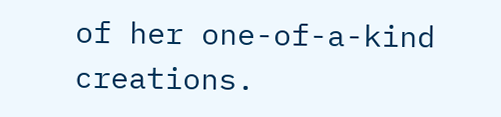of her one-of-a-kind creations.